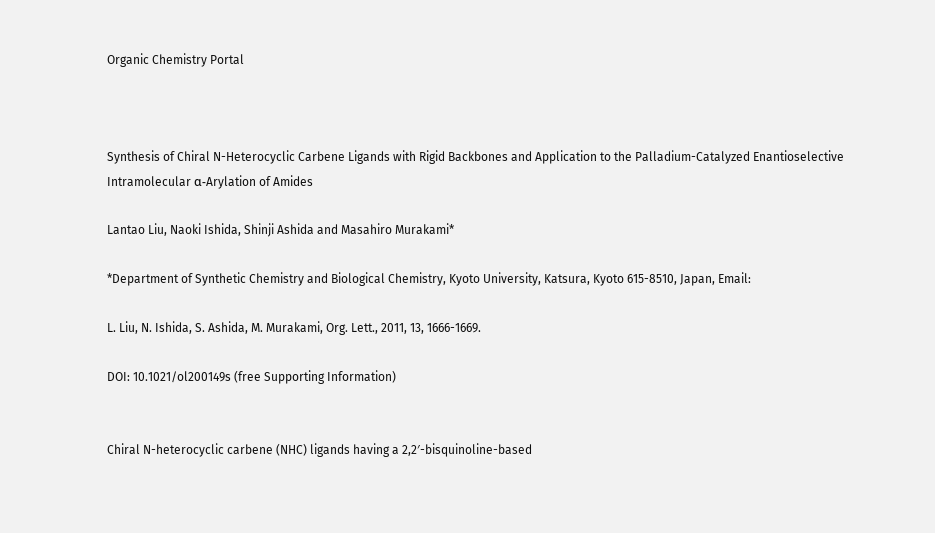Organic Chemistry Portal



Synthesis of Chiral N-Heterocyclic Carbene Ligands with Rigid Backbones and Application to the Palladium-Catalyzed Enantioselective Intramolecular α-Arylation of Amides

Lantao Liu, Naoki Ishida, Shinji Ashida and Masahiro Murakami*

*Department of Synthetic Chemistry and Biological Chemistry, Kyoto University, Katsura, Kyoto 615-8510, Japan, Email:

L. Liu, N. Ishida, S. Ashida, M. Murakami, Org. Lett., 2011, 13, 1666-1669.

DOI: 10.1021/ol200149s (free Supporting Information)


Chiral N-heterocyclic carbene (NHC) ligands having a 2,2′-bisquinoline-based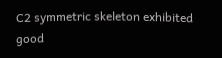C2 symmetric skeleton exhibited good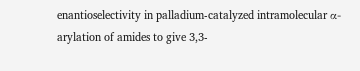enantioselectivity in palladium-catalyzed intramolecular α-arylation of amides to give 3,3-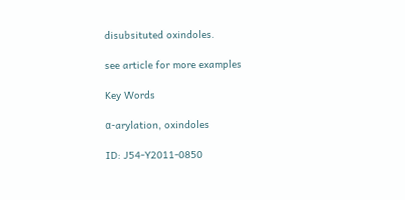disubsituted oxindoles.

see article for more examples

Key Words

α-arylation, oxindoles

ID: J54-Y2011-0850